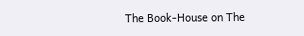The Book-House on The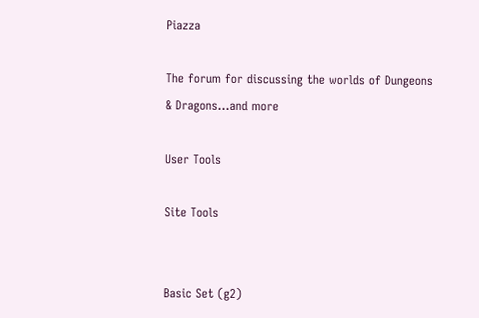Piazza

The forum for discussing the worlds of Dungeons & Dragons...and more

User Tools

Site Tools


Basic Set (g2)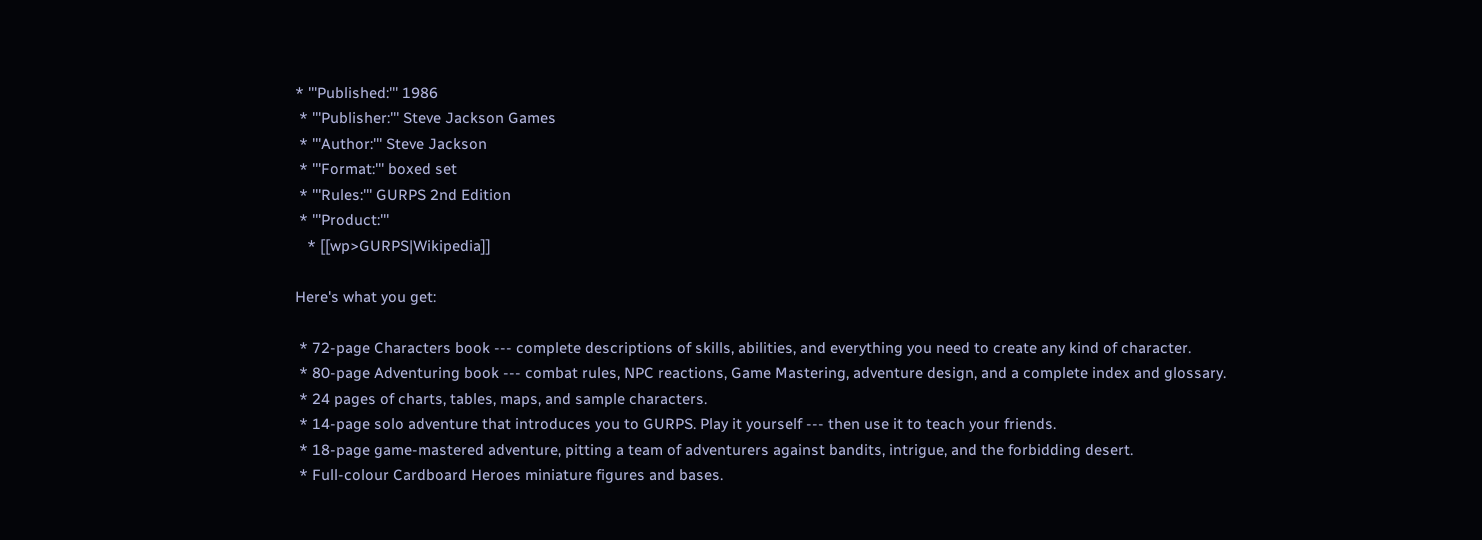* '''Published:''' 1986
 * '''Publisher:''' Steve Jackson Games
 * '''Author:''' Steve Jackson
 * '''Format:''' boxed set
 * '''Rules:''' GURPS 2nd Edition
 * '''Product:'''
   * [[wp>GURPS|Wikipedia]]

Here's what you get:

 * 72-page Characters book --- complete descriptions of skills, abilities, and everything you need to create any kind of character.
 * 80-page Adventuring book --- combat rules, NPC reactions, Game Mastering, adventure design, and a complete index and glossary.
 * 24 pages of charts, tables, maps, and sample characters.
 * 14-page solo adventure that introduces you to GURPS. Play it yourself --- then use it to teach your friends.
 * 18-page game-mastered adventure, pitting a team of adventurers against bandits, intrigue, and the forbidding desert.
 * Full-colour Cardboard Heroes miniature figures and bases.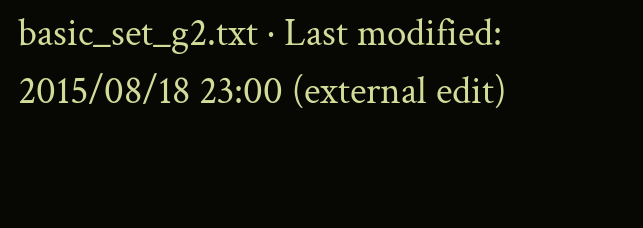basic_set_g2.txt · Last modified: 2015/08/18 23:00 (external edit)